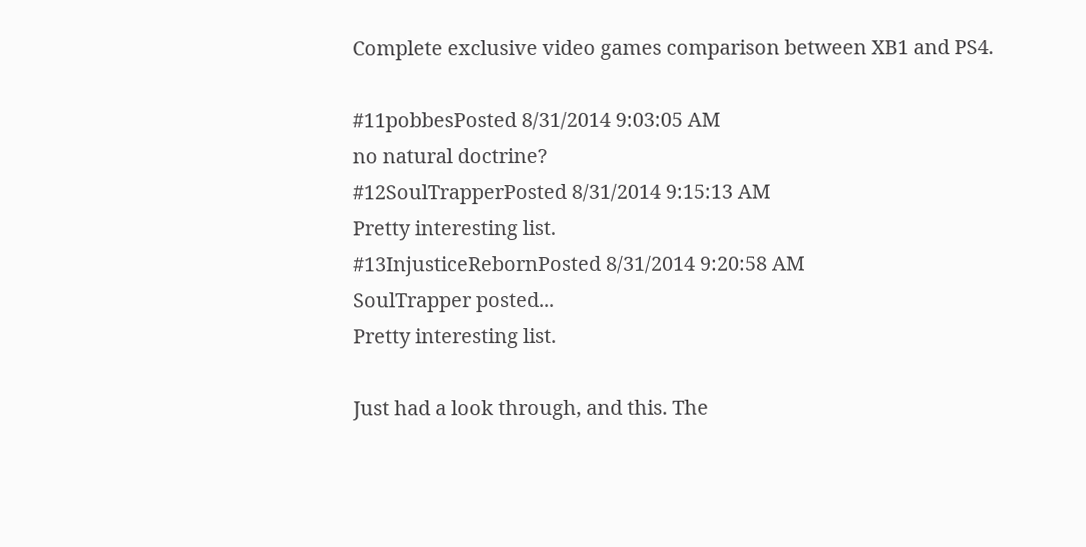Complete exclusive video games comparison between XB1 and PS4.

#11pobbesPosted 8/31/2014 9:03:05 AM
no natural doctrine?
#12SoulTrapperPosted 8/31/2014 9:15:13 AM
Pretty interesting list.
#13InjusticeRebornPosted 8/31/2014 9:20:58 AM
SoulTrapper posted...
Pretty interesting list.

Just had a look through, and this. The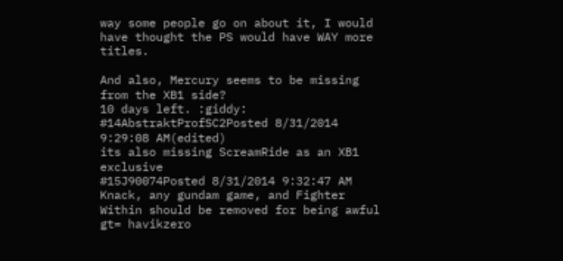way some people go on about it, I would have thought the PS would have WAY more titles.

And also, Mercury seems to be missing from the XB1 side?
10 days left. :giddy:
#14AbstraktProfSC2Posted 8/31/2014 9:29:08 AM(edited)
its also missing ScreamRide as an XB1 exclusive
#15J90074Posted 8/31/2014 9:32:47 AM
Knack, any gundam game, and Fighter Within should be removed for being awful
gt= havikzero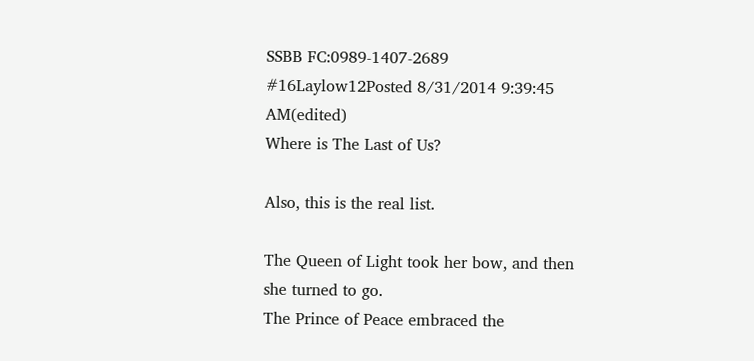SSBB FC:0989-1407-2689
#16Laylow12Posted 8/31/2014 9:39:45 AM(edited)
Where is The Last of Us?

Also, this is the real list.

The Queen of Light took her bow, and then she turned to go.
The Prince of Peace embraced the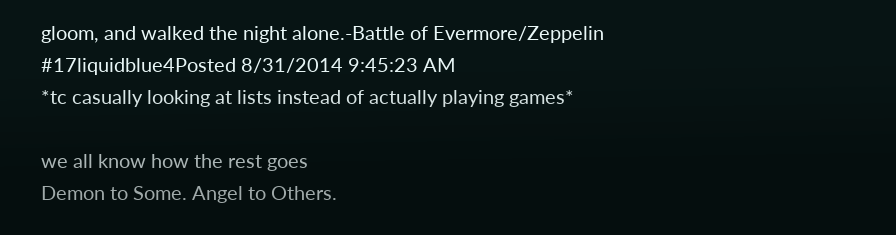gloom, and walked the night alone.-Battle of Evermore/Zeppelin
#17liquidblue4Posted 8/31/2014 9:45:23 AM
*tc casually looking at lists instead of actually playing games*

we all know how the rest goes
Demon to Some. Angel to Others.